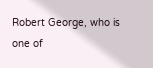Robert George, who is one of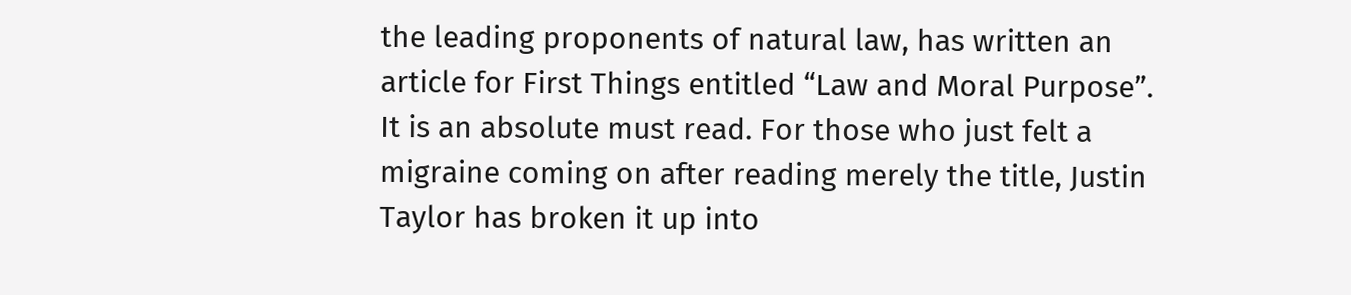the leading proponents of natural law, has written an article for First Things entitled “Law and Moral Purpose”. It is an absolute must read. For those who just felt a migraine coming on after reading merely the title, Justin Taylor has broken it up into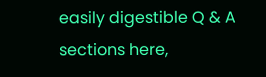easily digestible Q & A sections here,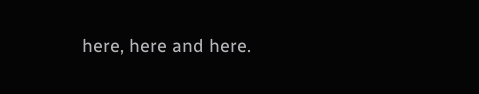here, here and here.